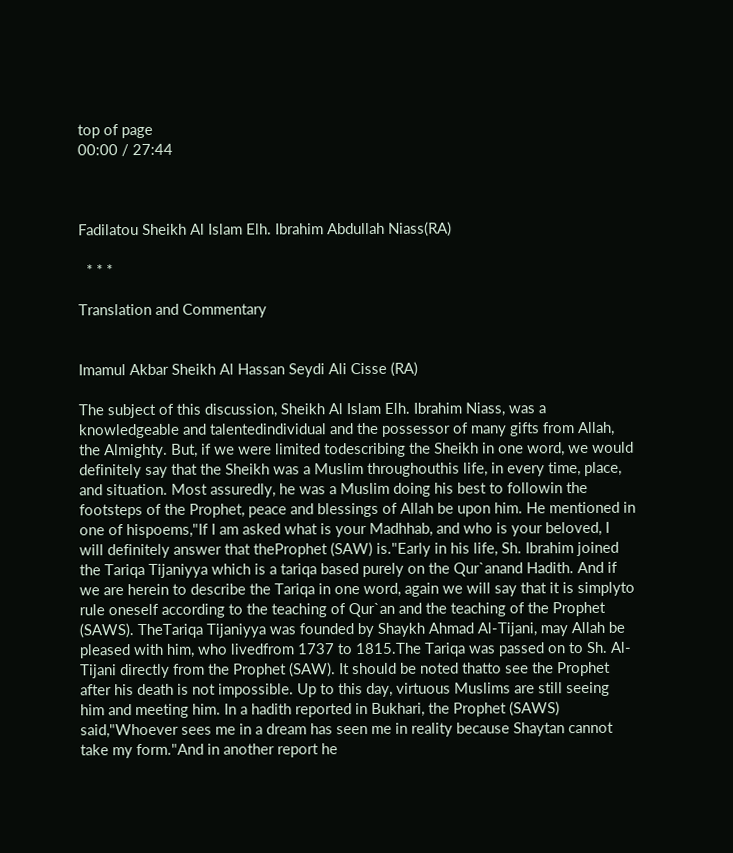top of page
00:00 / 27:44



Fadilatou Sheikh Al Islam Elh. Ibrahim Abdullah Niass(RA)

  * * *

Translation and Commentary


Imamul Akbar Sheikh Al Hassan Seydi Ali Cisse (RA)

The subject of this discussion, Sheikh Al Islam Elh. Ibrahim Niass, was a knowledgeable and talentedindividual and the possessor of many gifts from Allah, the Almighty. But, if we were limited todescribing the Sheikh in one word, we would definitely say that the Sheikh was a Muslim throughouthis life, in every time, place, and situation. Most assuredly, he was a Muslim doing his best to followin the footsteps of the Prophet, peace and blessings of Allah be upon him. He mentioned in one of hispoems,"If I am asked what is your Madhhab, and who is your beloved, I will definitely answer that theProphet (SAW) is."Early in his life, Sh. Ibrahim joined the Tariqa Tijaniyya which is a tariqa based purely on the Qur`anand Hadith. And if we are herein to describe the Tariqa in one word, again we will say that it is simplyto rule oneself according to the teaching of Qur`an and the teaching of the Prophet (SAWS). TheTariqa Tijaniyya was founded by Shaykh Ahmad Al-Tijani, may Allah be pleased with him, who livedfrom 1737 to 1815.The Tariqa was passed on to Sh. Al-Tijani directly from the Prophet (SAW). It should be noted thatto see the Prophet after his death is not impossible. Up to this day, virtuous Muslims are still seeing him and meeting him. In a hadith reported in Bukhari, the Prophet (SAWS) said,"Whoever sees me in a dream has seen me in reality because Shaytan cannot take my form."And in another report he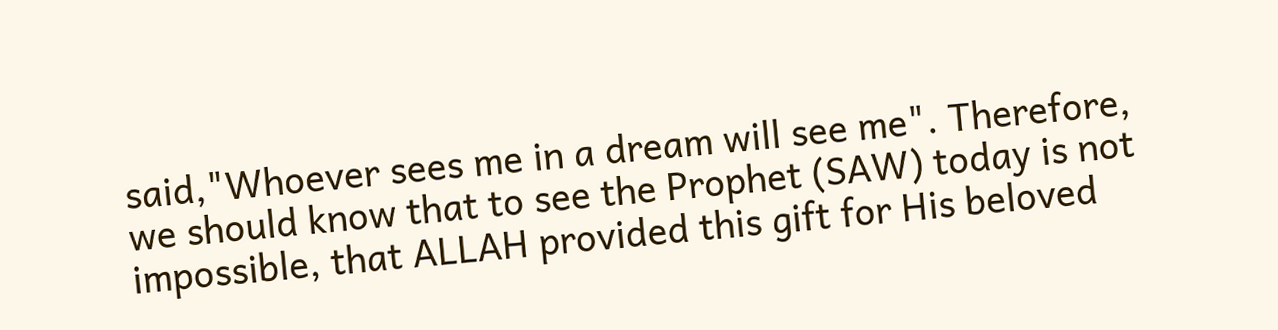said,"Whoever sees me in a dream will see me". Therefore, we should know that to see the Prophet (SAW) today is not impossible, that ALLAH provided this gift for His beloved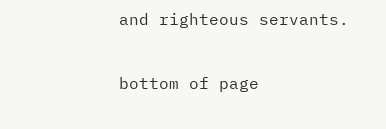and righteous servants.

bottom of page